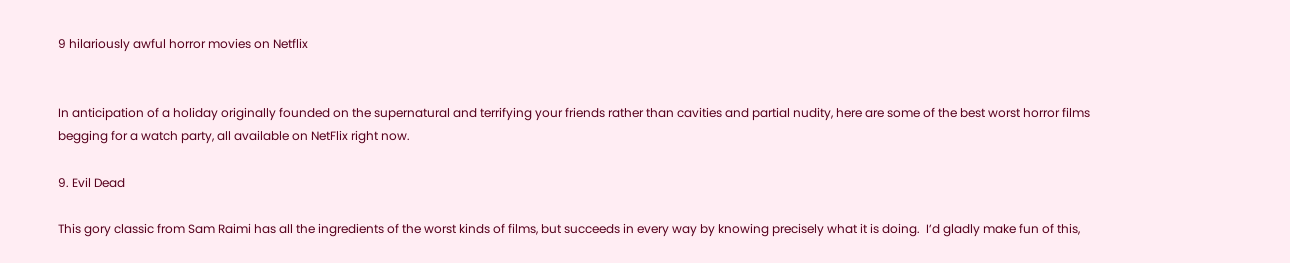9 hilariously awful horror movies on Netflix


In anticipation of a holiday originally founded on the supernatural and terrifying your friends rather than cavities and partial nudity, here are some of the best worst horror films begging for a watch party, all available on NetFlix right now.

9. Evil Dead

This gory classic from Sam Raimi has all the ingredients of the worst kinds of films, but succeeds in every way by knowing precisely what it is doing.  I’d gladly make fun of this,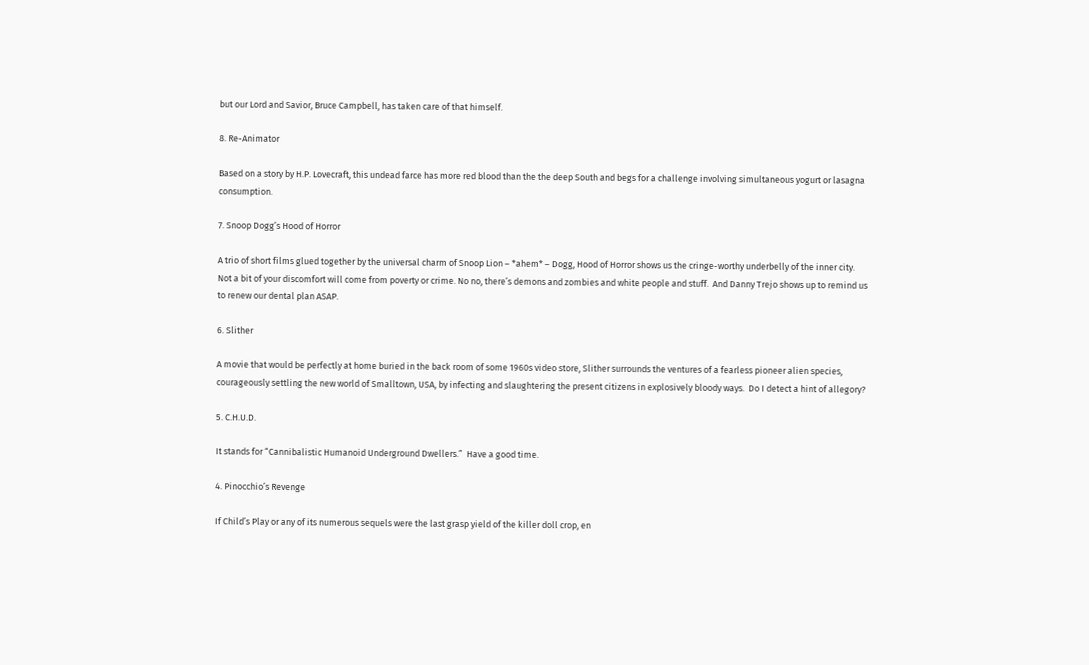but our Lord and Savior, Bruce Campbell, has taken care of that himself.

8. Re-Animator

Based on a story by H.P. Lovecraft, this undead farce has more red blood than the the deep South and begs for a challenge involving simultaneous yogurt or lasagna consumption.

7. Snoop Dogg’s Hood of Horror

A trio of short films glued together by the universal charm of Snoop Lion – *ahem* – Dogg, Hood of Horror shows us the cringe-worthy underbelly of the inner city.  Not a bit of your discomfort will come from poverty or crime. No no, there’s demons and zombies and white people and stuff.  And Danny Trejo shows up to remind us to renew our dental plan ASAP.

6. Slither

A movie that would be perfectly at home buried in the back room of some 1960s video store, Slither surrounds the ventures of a fearless pioneer alien species, courageously settling the new world of Smalltown, USA, by infecting and slaughtering the present citizens in explosively bloody ways.  Do I detect a hint of allegory?

5. C.H.U.D.

It stands for “Cannibalistic Humanoid Underground Dwellers.”  Have a good time.

4. Pinocchio’s Revenge

If Child’s Play or any of its numerous sequels were the last grasp yield of the killer doll crop, en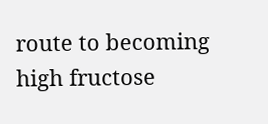route to becoming high fructose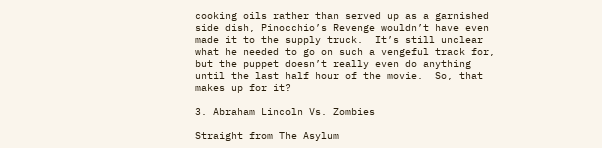cooking oils rather than served up as a garnished side dish, Pinocchio’s Revenge wouldn’t have even made it to the supply truck.  It’s still unclear what he needed to go on such a vengeful track for, but the puppet doesn’t really even do anything until the last half hour of the movie.  So, that makes up for it?

3. Abraham Lincoln Vs. Zombies

Straight from The Asylum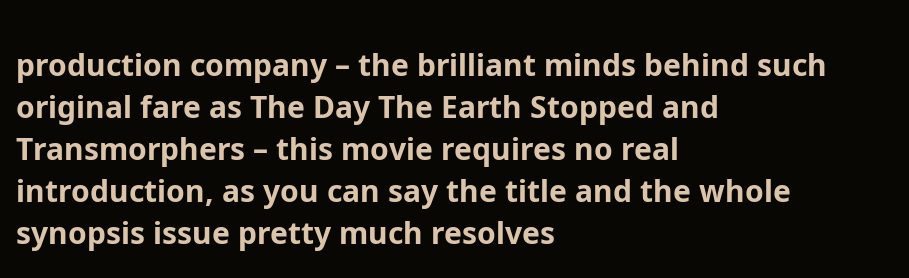production company – the brilliant minds behind such original fare as The Day The Earth Stopped and Transmorphers – this movie requires no real introduction, as you can say the title and the whole synopsis issue pretty much resolves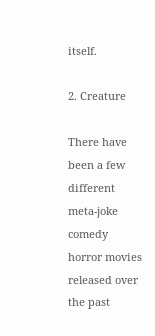itself.

2. Creature

There have been a few different meta-joke comedy horror movies released over the past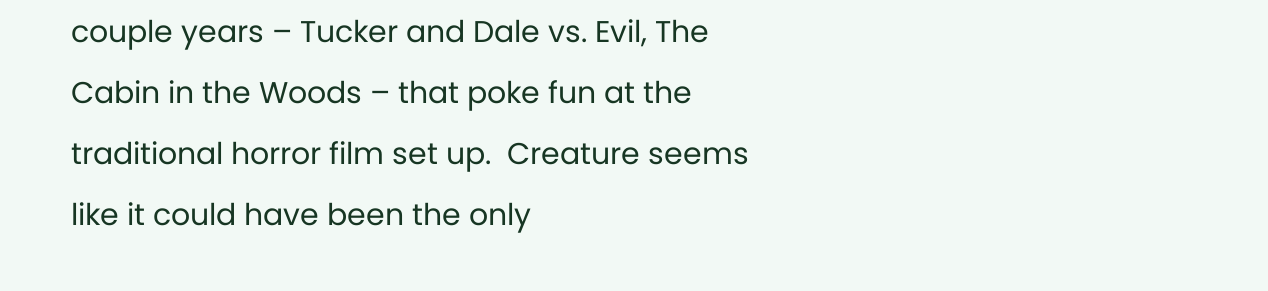couple years – Tucker and Dale vs. Evil, The Cabin in the Woods – that poke fun at the traditional horror film set up.  Creature seems like it could have been the only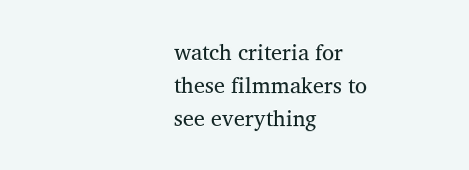watch criteria for these filmmakers to see everything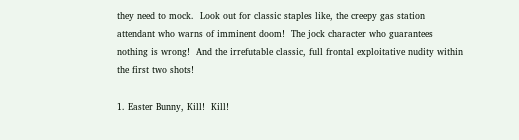they need to mock.  Look out for classic staples like, the creepy gas station attendant who warns of imminent doom!  The jock character who guarantees nothing is wrong!  And the irrefutable classic, full frontal exploitative nudity within the first two shots!

1. Easter Bunny, Kill!  Kill!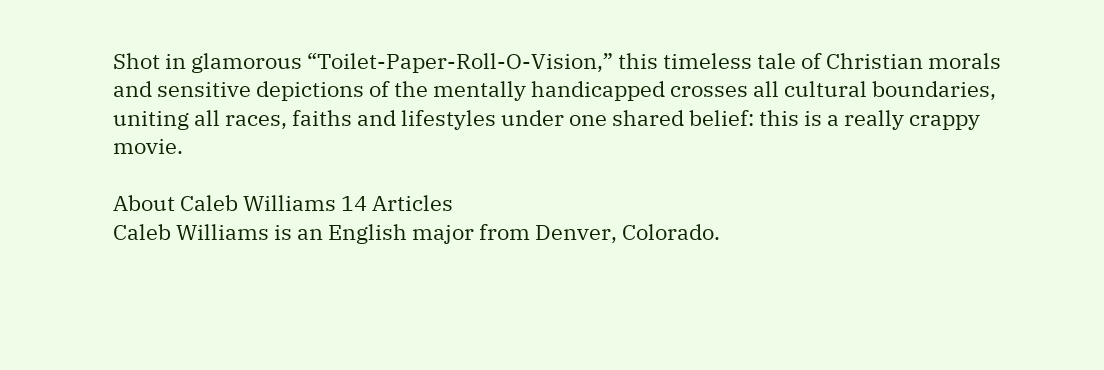Shot in glamorous “Toilet-Paper-Roll-O-Vision,” this timeless tale of Christian morals and sensitive depictions of the mentally handicapped crosses all cultural boundaries, uniting all races, faiths and lifestyles under one shared belief: this is a really crappy movie.

About Caleb Williams 14 Articles
Caleb Williams is an English major from Denver, Colorado.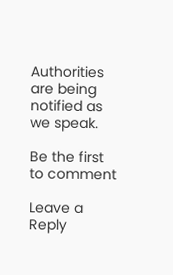Authorities are being notified as we speak.

Be the first to comment

Leave a Reply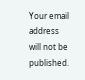Your email address will not be published.